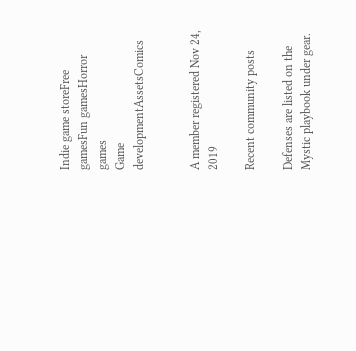Indie game storeFree gamesFun gamesHorror games
Game developmentAssetsComics


A member registered Nov 24, 2019

Recent community posts

Defenses are listed on the Mystic playbook under gear.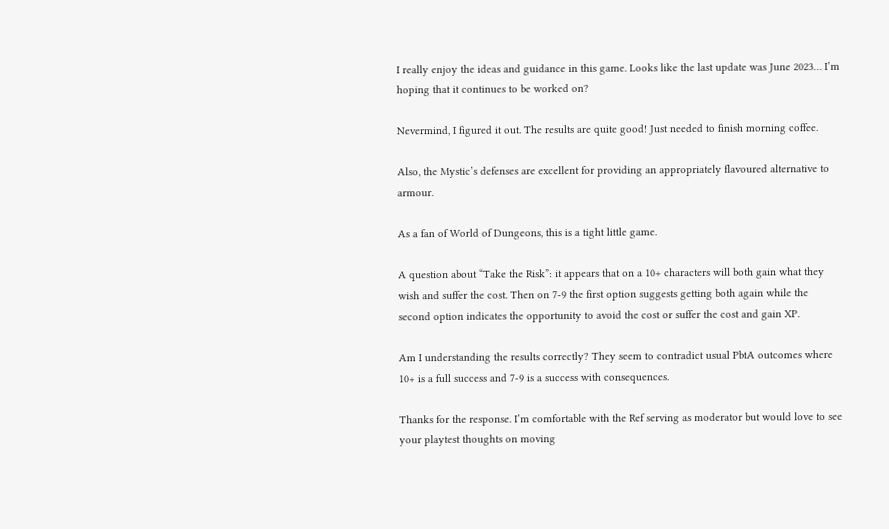I really enjoy the ideas and guidance in this game. Looks like the last update was June 2023… I’m hoping that it continues to be worked on?

Nevermind, I figured it out. The results are quite good! Just needed to finish morning coffee.

Also, the Mystic’s defenses are excellent for providing an appropriately flavoured alternative to armour.

As a fan of World of Dungeons, this is a tight little game.

A question about “Take the Risk”: it appears that on a 10+ characters will both gain what they wish and suffer the cost. Then on 7-9 the first option suggests getting both again while the second option indicates the opportunity to avoid the cost or suffer the cost and gain XP.

Am I understanding the results correctly? They seem to contradict usual PbtA outcomes where 10+ is a full success and 7-9 is a success with consequences.

Thanks for the response. I’m comfortable with the Ref serving as moderator but would love to see your playtest thoughts on moving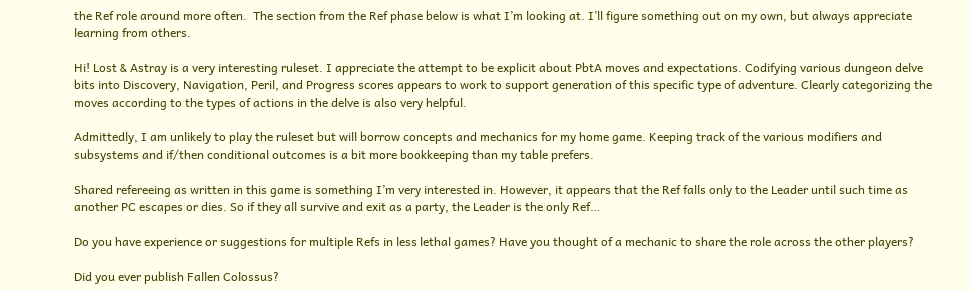the Ref role around more often.  The section from the Ref phase below is what I’m looking at. I’ll figure something out on my own, but always appreciate learning from others.

Hi! Lost & Astray is a very interesting ruleset. I appreciate the attempt to be explicit about PbtA moves and expectations. Codifying various dungeon delve bits into Discovery, Navigation, Peril, and Progress scores appears to work to support generation of this specific type of adventure. Clearly categorizing the moves according to the types of actions in the delve is also very helpful.

Admittedly, I am unlikely to play the ruleset but will borrow concepts and mechanics for my home game. Keeping track of the various modifiers and subsystems and if/then conditional outcomes is a bit more bookkeeping than my table prefers.

Shared refereeing as written in this game is something I’m very interested in. However, it appears that the Ref falls only to the Leader until such time as another PC escapes or dies. So if they all survive and exit as a party, the Leader is the only Ref…

Do you have experience or suggestions for multiple Refs in less lethal games? Have you thought of a mechanic to share the role across the other players?

Did you ever publish Fallen Colossus?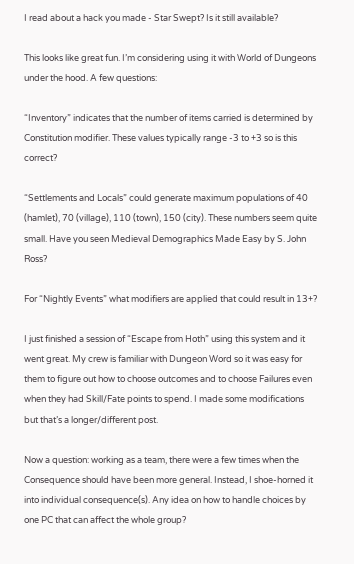I read about a hack you made - Star Swept? Is it still available?

This looks like great fun. I’m considering using it with World of Dungeons under the hood. A few questions:

“Inventory” indicates that the number of items carried is determined by Constitution modifier. These values typically range -3 to +3 so is this correct?

“Settlements and Locals” could generate maximum populations of 40 (hamlet), 70 (village), 110 (town), 150 (city). These numbers seem quite small. Have you seen Medieval Demographics Made Easy by S. John Ross?

For “Nightly Events” what modifiers are applied that could result in 13+?

I just finished a session of “Escape from Hoth” using this system and it went great. My crew is familiar with Dungeon Word so it was easy for them to figure out how to choose outcomes and to choose Failures even when they had Skill/Fate points to spend. I made some modifications but that’s a longer/different post.

Now a question: working as a team, there were a few times when the Consequence should have been more general. Instead, I shoe-horned it into individual consequence(s). Any idea on how to handle choices by one PC that can affect the whole group?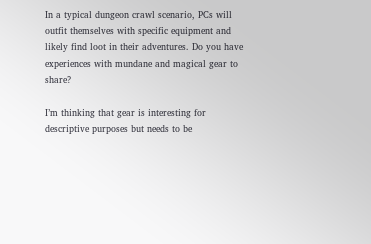In a typical dungeon crawl scenario, PCs will outfit themselves with specific equipment and likely find loot in their adventures. Do you have experiences with mundane and magical gear to share?

I’m thinking that gear is interesting for descriptive purposes but needs to be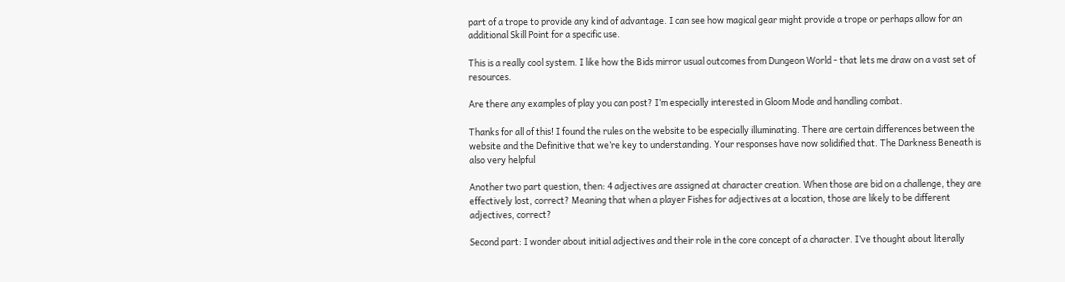part of a trope to provide any kind of advantage. I can see how magical gear might provide a trope or perhaps allow for an additional Skill Point for a specific use.

This is a really cool system. I like how the Bids mirror usual outcomes from Dungeon World - that lets me draw on a vast set of resources.

Are there any examples of play you can post? I’m especially interested in Gloom Mode and handling combat.

Thanks for all of this! I found the rules on the website to be especially illuminating. There are certain differences between the website and the Definitive that we’re key to understanding. Your responses have now solidified that. The Darkness Beneath is also very helpful

Another two part question, then: 4 adjectives are assigned at character creation. When those are bid on a challenge, they are effectively lost, correct? Meaning that when a player Fishes for adjectives at a location, those are likely to be different adjectives, correct?

Second part: I wonder about initial adjectives and their role in the core concept of a character. I’ve thought about literally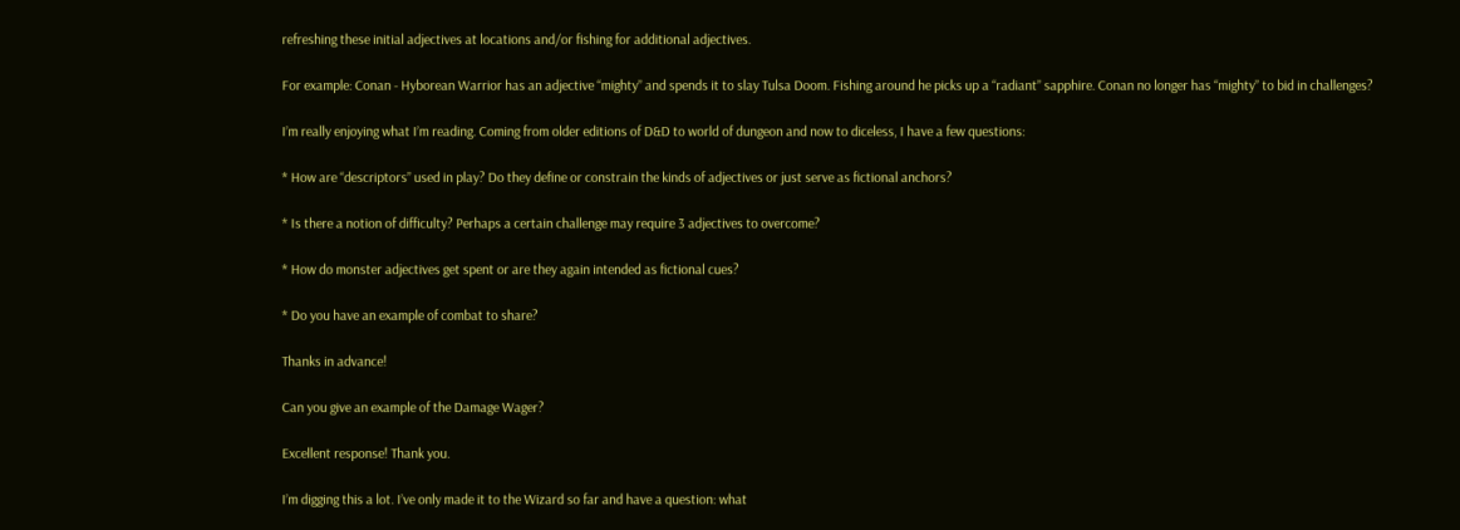refreshing these initial adjectives at locations and/or fishing for additional adjectives.

For example: Conan - Hyborean Warrior has an adjective “mighty” and spends it to slay Tulsa Doom. Fishing around he picks up a “radiant” sapphire. Conan no longer has “mighty” to bid in challenges?

I’m really enjoying what I’m reading. Coming from older editions of D&D to world of dungeon and now to diceless, I have a few questions:

* How are “descriptors” used in play? Do they define or constrain the kinds of adjectives or just serve as fictional anchors?

* Is there a notion of difficulty? Perhaps a certain challenge may require 3 adjectives to overcome?

* How do monster adjectives get spent or are they again intended as fictional cues?

* Do you have an example of combat to share?

Thanks in advance!

Can you give an example of the Damage Wager?

Excellent response! Thank you.

I’m digging this a lot. I’ve only made it to the Wizard so far and have a question: what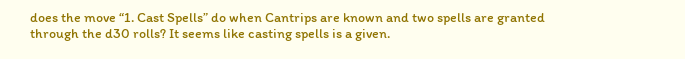does the move “1. Cast Spells” do when Cantrips are known and two spells are granted through the d30 rolls? It seems like casting spells is a given.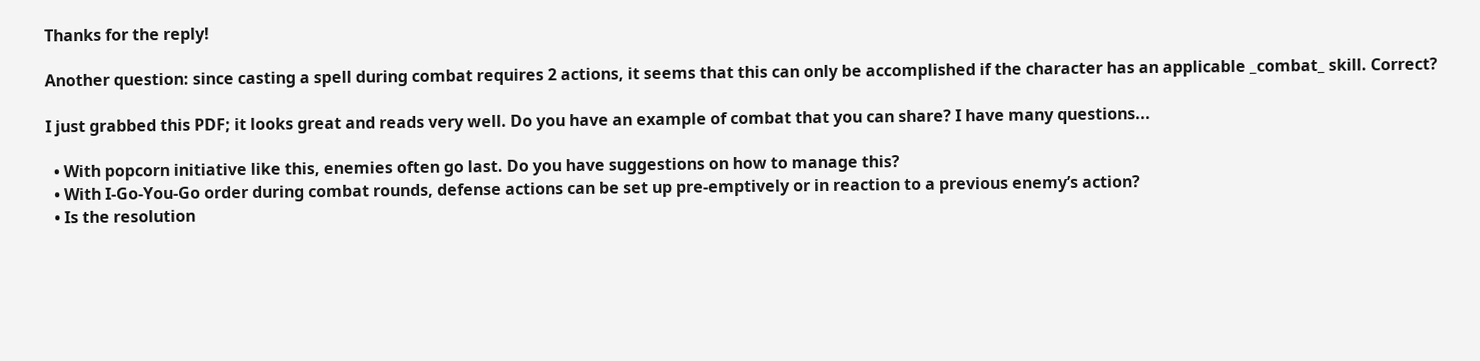Thanks for the reply!

Another question: since casting a spell during combat requires 2 actions, it seems that this can only be accomplished if the character has an applicable _combat_ skill. Correct?

I just grabbed this PDF; it looks great and reads very well. Do you have an example of combat that you can share? I have many questions...

  • With popcorn initiative like this, enemies often go last. Do you have suggestions on how to manage this?
  • With I-Go-You-Go order during combat rounds, defense actions can be set up pre-emptively or in reaction to a previous enemy’s action?
  • Is the resolution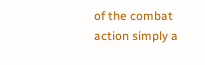of the combat action simply a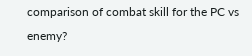comparison of combat skill for the PC vs enemy?